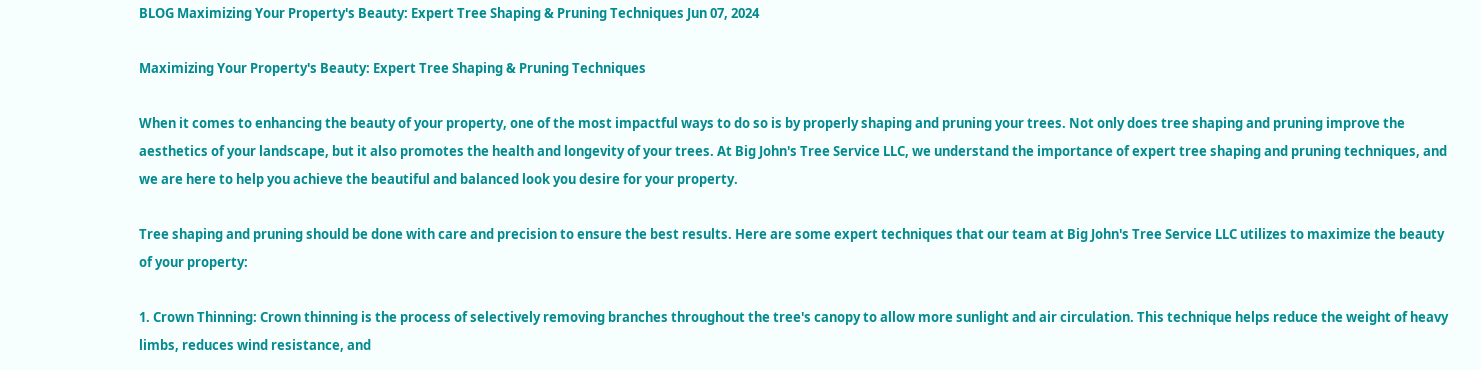BLOG Maximizing Your Property's Beauty: Expert Tree Shaping & Pruning Techniques Jun 07, 2024

Maximizing Your Property's Beauty: Expert Tree Shaping & Pruning Techniques

When it comes to enhancing the beauty of your property, one of the most impactful ways to do so is by properly shaping and pruning your trees. Not only does tree shaping and pruning improve the aesthetics of your landscape, but it also promotes the health and longevity of your trees. At Big John's Tree Service LLC, we understand the importance of expert tree shaping and pruning techniques, and we are here to help you achieve the beautiful and balanced look you desire for your property.

Tree shaping and pruning should be done with care and precision to ensure the best results. Here are some expert techniques that our team at Big John's Tree Service LLC utilizes to maximize the beauty of your property:

1. Crown Thinning: Crown thinning is the process of selectively removing branches throughout the tree's canopy to allow more sunlight and air circulation. This technique helps reduce the weight of heavy limbs, reduces wind resistance, and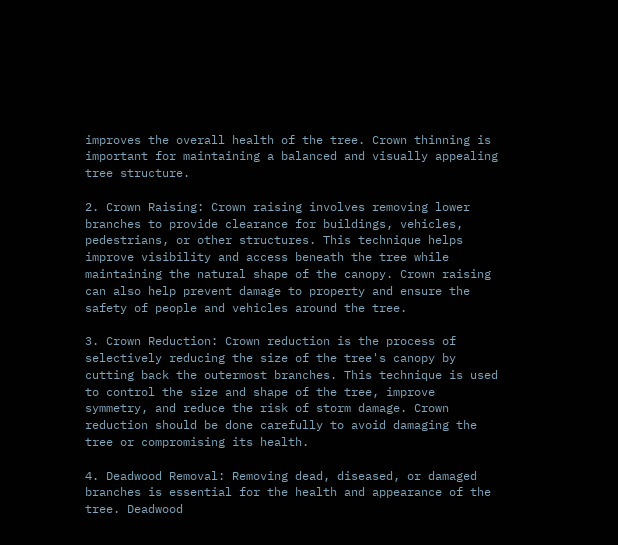improves the overall health of the tree. Crown thinning is important for maintaining a balanced and visually appealing tree structure.

2. Crown Raising: Crown raising involves removing lower branches to provide clearance for buildings, vehicles, pedestrians, or other structures. This technique helps improve visibility and access beneath the tree while maintaining the natural shape of the canopy. Crown raising can also help prevent damage to property and ensure the safety of people and vehicles around the tree.

3. Crown Reduction: Crown reduction is the process of selectively reducing the size of the tree's canopy by cutting back the outermost branches. This technique is used to control the size and shape of the tree, improve symmetry, and reduce the risk of storm damage. Crown reduction should be done carefully to avoid damaging the tree or compromising its health.

4. Deadwood Removal: Removing dead, diseased, or damaged branches is essential for the health and appearance of the tree. Deadwood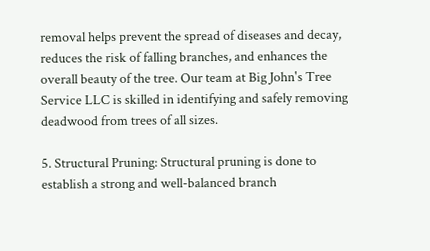removal helps prevent the spread of diseases and decay, reduces the risk of falling branches, and enhances the overall beauty of the tree. Our team at Big John's Tree Service LLC is skilled in identifying and safely removing deadwood from trees of all sizes.

5. Structural Pruning: Structural pruning is done to establish a strong and well-balanced branch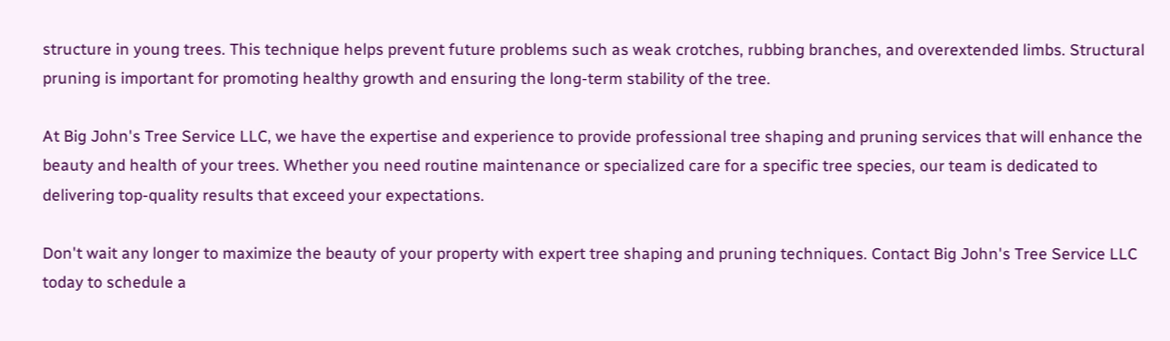structure in young trees. This technique helps prevent future problems such as weak crotches, rubbing branches, and overextended limbs. Structural pruning is important for promoting healthy growth and ensuring the long-term stability of the tree.

At Big John's Tree Service LLC, we have the expertise and experience to provide professional tree shaping and pruning services that will enhance the beauty and health of your trees. Whether you need routine maintenance or specialized care for a specific tree species, our team is dedicated to delivering top-quality results that exceed your expectations.

Don't wait any longer to maximize the beauty of your property with expert tree shaping and pruning techniques. Contact Big John's Tree Service LLC today to schedule a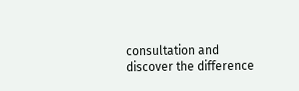consultation and discover the difference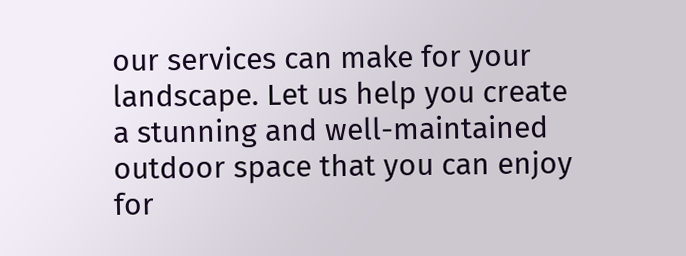our services can make for your landscape. Let us help you create a stunning and well-maintained outdoor space that you can enjoy for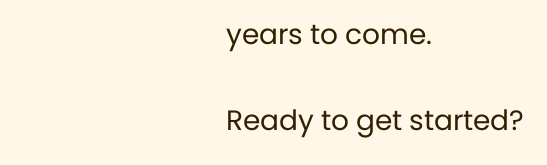years to come.

Ready to get started?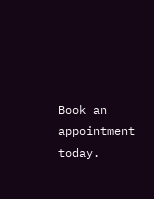Book an appointment today.